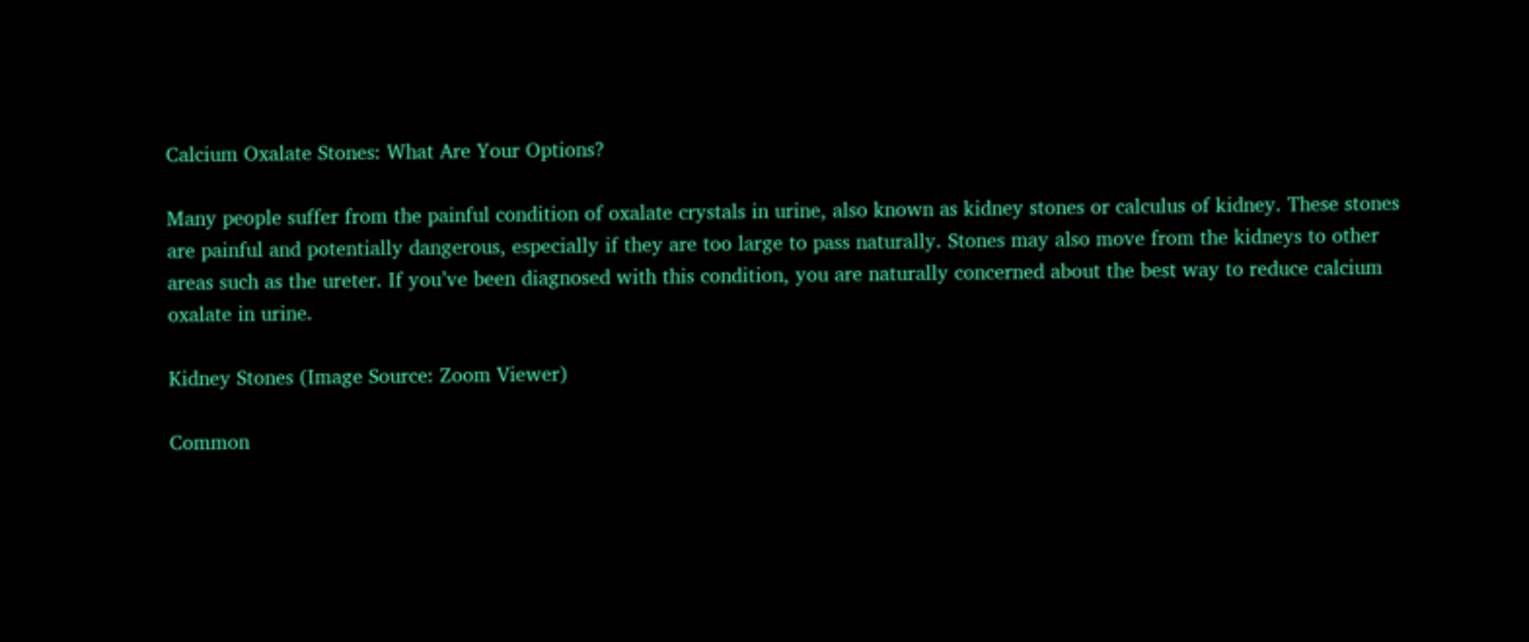Calcium Oxalate Stones: What Are Your Options?

Many people suffer from the painful condition of oxalate crystals in urine, also known as kidney stones or calculus of kidney. These stones are painful and potentially dangerous, especially if they are too large to pass naturally. Stones may also move from the kidneys to other areas such as the ureter. If you’ve been diagnosed with this condition, you are naturally concerned about the best way to reduce calcium oxalate in urine.

Kidney Stones (Image Source: Zoom Viewer)

Common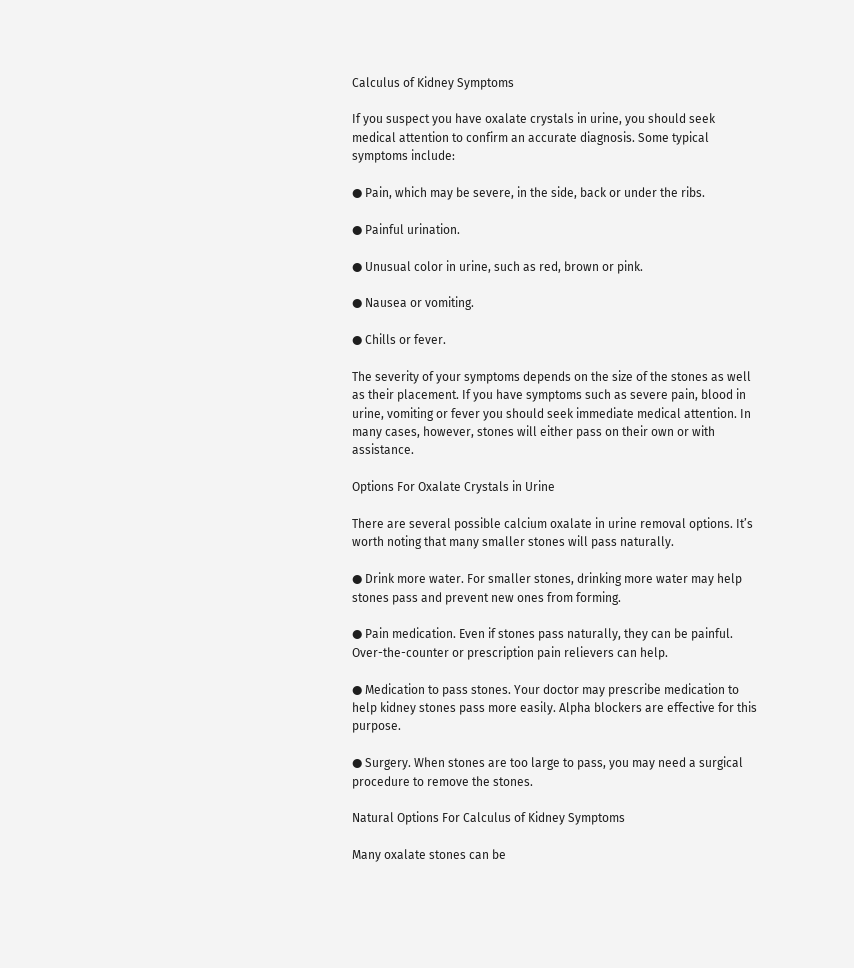Calculus of Kidney Symptoms

If you suspect you have oxalate crystals in urine, you should seek medical attention to confirm an accurate diagnosis. Some typical symptoms include:

● Pain, which may be severe, in the side, back or under the ribs.

● Painful urination.

● Unusual color in urine, such as red, brown or pink.

● Nausea or vomiting.

● Chills or fever.

The severity of your symptoms depends on the size of the stones as well as their placement. If you have symptoms such as severe pain, blood in urine, vomiting or fever you should seek immediate medical attention. In many cases, however, stones will either pass on their own or with assistance.

Options For Oxalate Crystals in Urine

There are several possible calcium oxalate in urine removal options. It’s worth noting that many smaller stones will pass naturally.

● Drink more water. For smaller stones, drinking more water may help stones pass and prevent new ones from forming.

● Pain medication. Even if stones pass naturally, they can be painful. Over-the-counter or prescription pain relievers can help.

● Medication to pass stones. Your doctor may prescribe medication to help kidney stones pass more easily. Alpha blockers are effective for this purpose.

● Surgery. When stones are too large to pass, you may need a surgical procedure to remove the stones.

Natural Options For Calculus of Kidney Symptoms

Many oxalate stones can be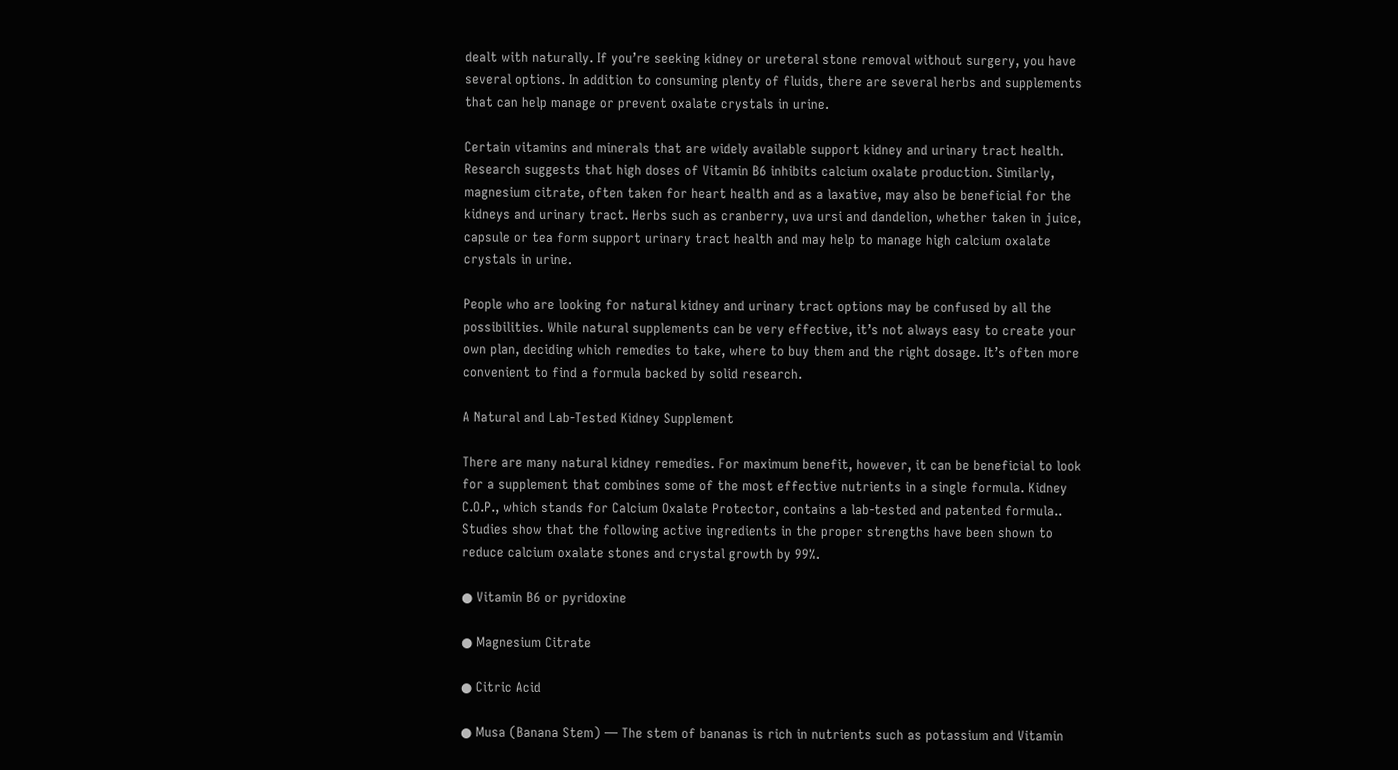dealt with naturally. If you’re seeking kidney or ureteral stone removal without surgery, you have several options. In addition to consuming plenty of fluids, there are several herbs and supplements that can help manage or prevent oxalate crystals in urine.

Certain vitamins and minerals that are widely available support kidney and urinary tract health. Research suggests that high doses of Vitamin B6 inhibits calcium oxalate production. Similarly, magnesium citrate, often taken for heart health and as a laxative, may also be beneficial for the kidneys and urinary tract. Herbs such as cranberry, uva ursi and dandelion, whether taken in juice, capsule or tea form support urinary tract health and may help to manage high calcium oxalate crystals in urine.

People who are looking for natural kidney and urinary tract options may be confused by all the possibilities. While natural supplements can be very effective, it’s not always easy to create your own plan, deciding which remedies to take, where to buy them and the right dosage. It’s often more convenient to find a formula backed by solid research.

A Natural and Lab-Tested Kidney Supplement

There are many natural kidney remedies. For maximum benefit, however, it can be beneficial to look for a supplement that combines some of the most effective nutrients in a single formula. Kidney C.O.P., which stands for Calcium Oxalate Protector, contains a lab-tested and patented formula.. Studies show that the following active ingredients in the proper strengths have been shown to reduce calcium oxalate stones and crystal growth by 99%.

● Vitamin B6 or pyridoxine

● Magnesium Citrate

● Citric Acid

● Musa (Banana Stem) — The stem of bananas is rich in nutrients such as potassium and Vitamin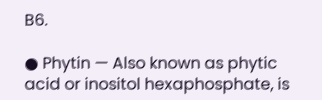B6.

● Phytin — Also known as phytic acid or inositol hexaphosphate, is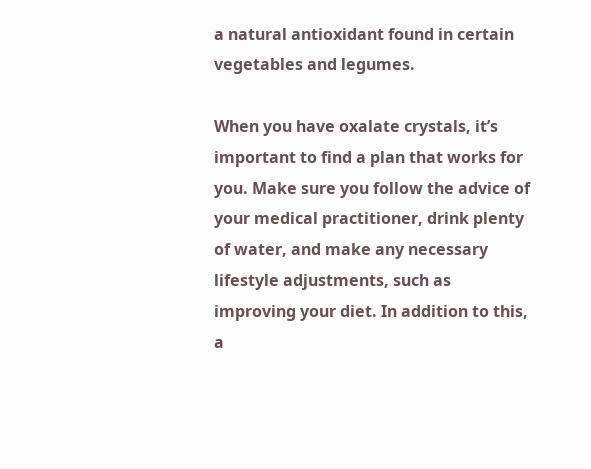a natural antioxidant found in certain vegetables and legumes.

When you have oxalate crystals, it’s important to find a plan that works for you. Make sure you follow the advice of your medical practitioner, drink plenty of water, and make any necessary lifestyle adjustments, such as improving your diet. In addition to this, a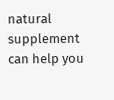natural supplement can help you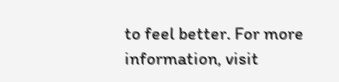to feel better. For more information, visit